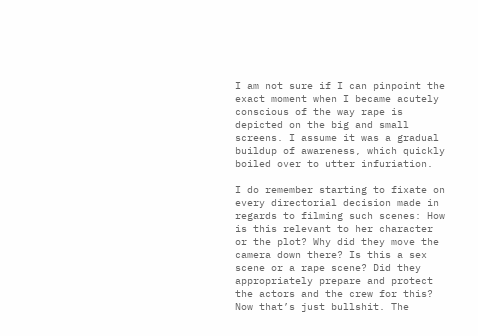I am not sure if I can pinpoint the exact moment when I became acutely conscious of the way rape is depicted on the big and small screens. I assume it was a gradual buildup of awareness, which quickly boiled over to utter infuriation.

I do remember starting to fixate on every directorial decision made in regards to filming such scenes: How is this relevant to her character or the plot? Why did they move the camera down there? Is this a sex scene or a rape scene? Did they appropriately prepare and protect the actors and the crew for this? Now that’s just bullshit. The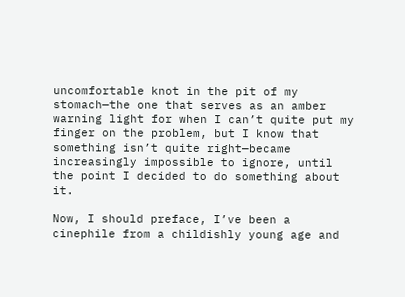uncomfortable knot in the pit of my stomach—the one that serves as an amber warning light for when I can’t quite put my finger on the problem, but I know that something isn’t quite right—became increasingly impossible to ignore, until the point I decided to do something about it.

Now, I should preface, I’ve been a cinephile from a childishly young age and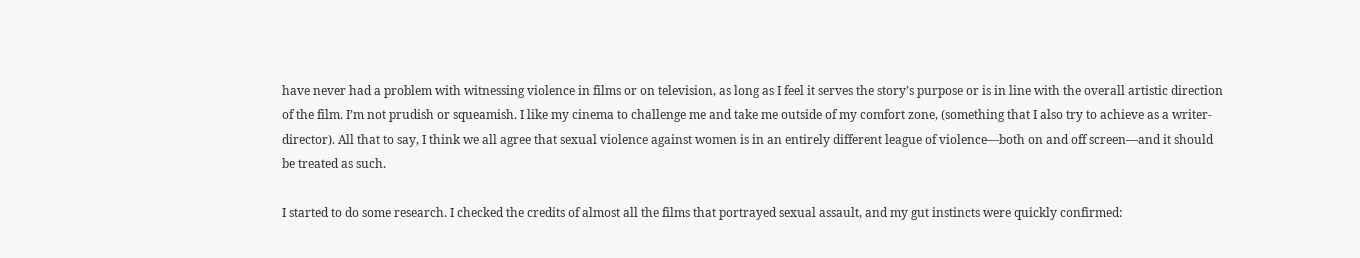have never had a problem with witnessing violence in films or on television, as long as I feel it serves the story’s purpose or is in line with the overall artistic direction of the film. I’m not prudish or squeamish. I like my cinema to challenge me and take me outside of my comfort zone, (something that I also try to achieve as a writer-director). All that to say, I think we all agree that sexual violence against women is in an entirely different league of violence—both on and off screen—and it should be treated as such.

I started to do some research. I checked the credits of almost all the films that portrayed sexual assault, and my gut instincts were quickly confirmed: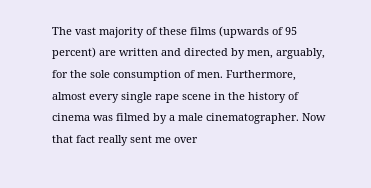The vast majority of these films (upwards of 95 percent) are written and directed by men, arguably, for the sole consumption of men. Furthermore, almost every single rape scene in the history of cinema was filmed by a male cinematographer. Now that fact really sent me over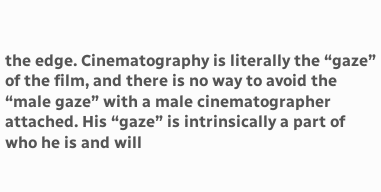the edge. Cinematography is literally the “gaze” of the film, and there is no way to avoid the “male gaze” with a male cinematographer attached. His “gaze” is intrinsically a part of who he is and will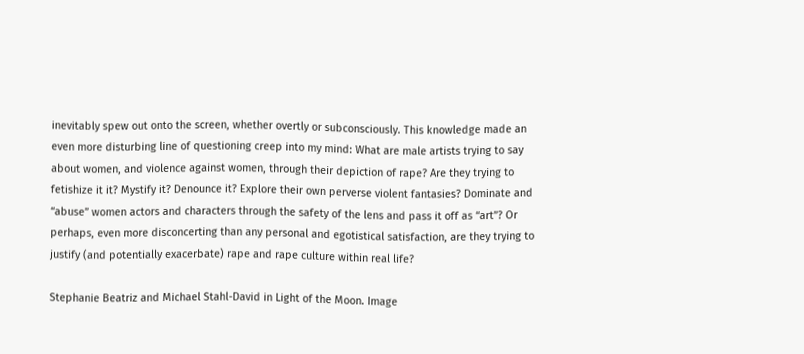inevitably spew out onto the screen, whether overtly or subconsciously. This knowledge made an even more disturbing line of questioning creep into my mind: What are male artists trying to say about women, and violence against women, through their depiction of rape? Are they trying to fetishize it it? Mystify it? Denounce it? Explore their own perverse violent fantasies? Dominate and “abuse” women actors and characters through the safety of the lens and pass it off as “art”? Or perhaps, even more disconcerting than any personal and egotistical satisfaction, are they trying to justify (and potentially exacerbate) rape and rape culture within real life?

Stephanie Beatriz and Michael Stahl-David in Light of the Moon. Image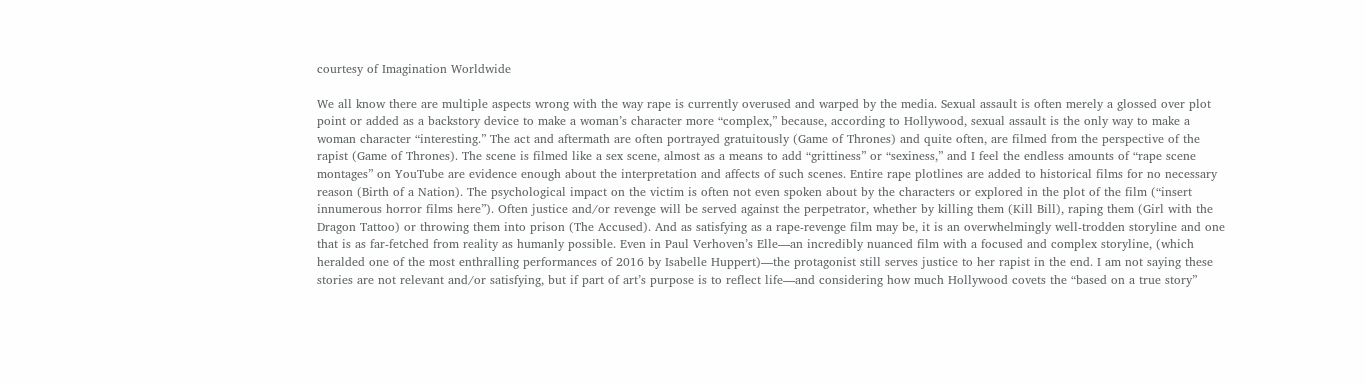courtesy of Imagination Worldwide

We all know there are multiple aspects wrong with the way rape is currently overused and warped by the media. Sexual assault is often merely a glossed over plot point or added as a backstory device to make a woman’s character more “complex,” because, according to Hollywood, sexual assault is the only way to make a woman character “interesting.” The act and aftermath are often portrayed gratuitously (Game of Thrones) and quite often, are filmed from the perspective of the rapist (Game of Thrones). The scene is filmed like a sex scene, almost as a means to add “grittiness” or “sexiness,” and I feel the endless amounts of “rape scene montages” on YouTube are evidence enough about the interpretation and affects of such scenes. Entire rape plotlines are added to historical films for no necessary reason (Birth of a Nation). The psychological impact on the victim is often not even spoken about by the characters or explored in the plot of the film (“insert innumerous horror films here”). Often justice and/or revenge will be served against the perpetrator, whether by killing them (Kill Bill), raping them (Girl with the Dragon Tattoo) or throwing them into prison (The Accused). And as satisfying as a rape-revenge film may be, it is an overwhelmingly well-trodden storyline and one that is as far-fetched from reality as humanly possible. Even in Paul Verhoven’s Elle—an incredibly nuanced film with a focused and complex storyline, (which heralded one of the most enthralling performances of 2016 by Isabelle Huppert)—the protagonist still serves justice to her rapist in the end. I am not saying these stories are not relevant and/or satisfying, but if part of art’s purpose is to reflect life—and considering how much Hollywood covets the “based on a true story”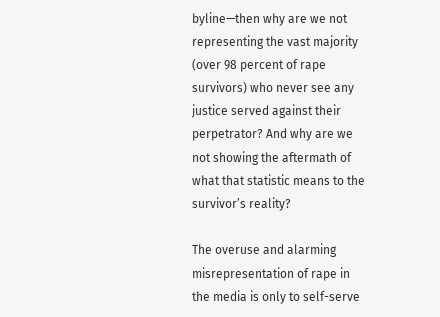byline—then why are we not representing the vast majority (over 98 percent of rape survivors) who never see any justice served against their perpetrator? And why are we not showing the aftermath of what that statistic means to the survivor’s reality?

The overuse and alarming misrepresentation of rape in the media is only to self-serve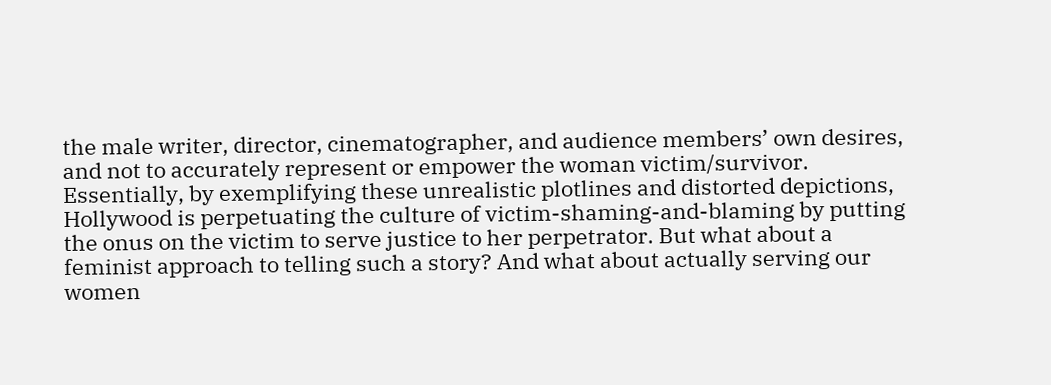the male writer, director, cinematographer, and audience members’ own desires, and not to accurately represent or empower the woman victim/survivor. Essentially, by exemplifying these unrealistic plotlines and distorted depictions, Hollywood is perpetuating the culture of victim-shaming-and-blaming by putting the onus on the victim to serve justice to her perpetrator. But what about a feminist approach to telling such a story? And what about actually serving our women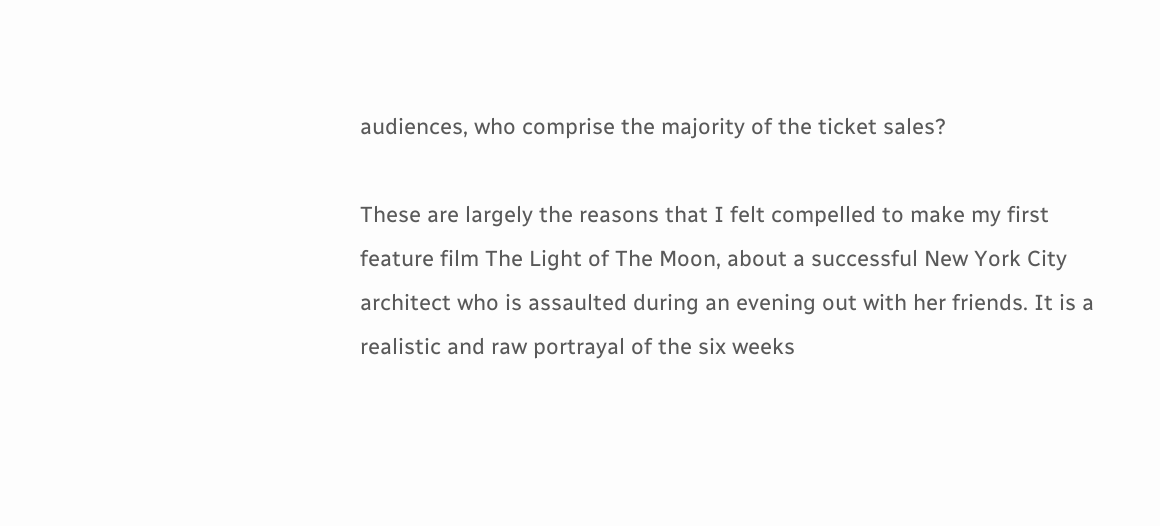audiences, who comprise the majority of the ticket sales?

These are largely the reasons that I felt compelled to make my first feature film The Light of The Moon, about a successful New York City architect who is assaulted during an evening out with her friends. It is a realistic and raw portrayal of the six weeks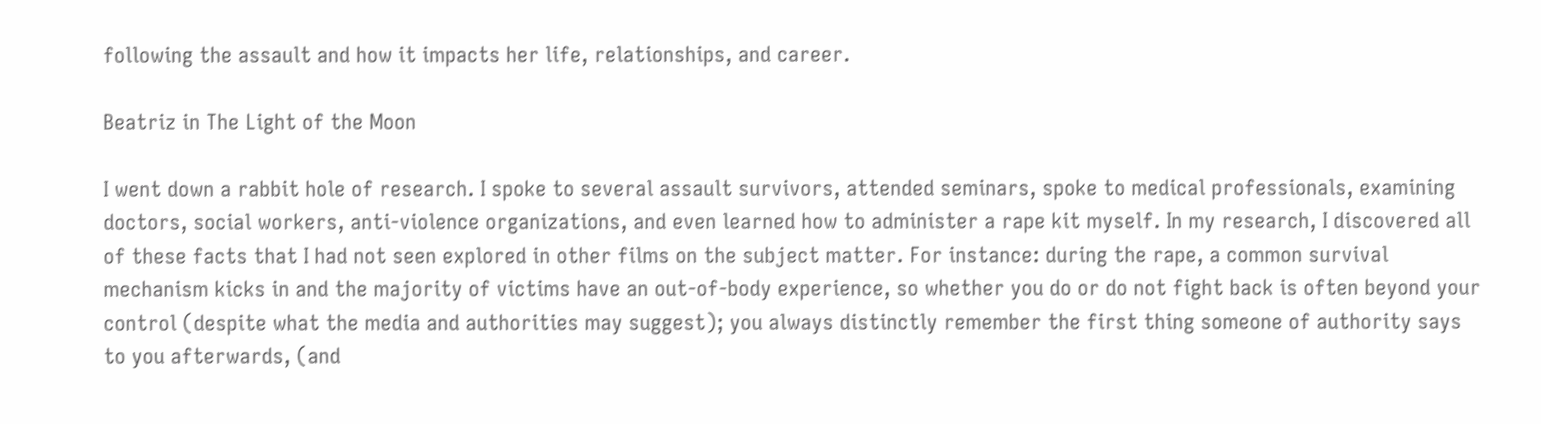following the assault and how it impacts her life, relationships, and career.

Beatriz in The Light of the Moon

I went down a rabbit hole of research. I spoke to several assault survivors, attended seminars, spoke to medical professionals, examining doctors, social workers, anti-violence organizations, and even learned how to administer a rape kit myself. In my research, I discovered all of these facts that I had not seen explored in other films on the subject matter. For instance: during the rape, a common survival mechanism kicks in and the majority of victims have an out-of-body experience, so whether you do or do not fight back is often beyond your control (despite what the media and authorities may suggest); you always distinctly remember the first thing someone of authority says to you afterwards, (and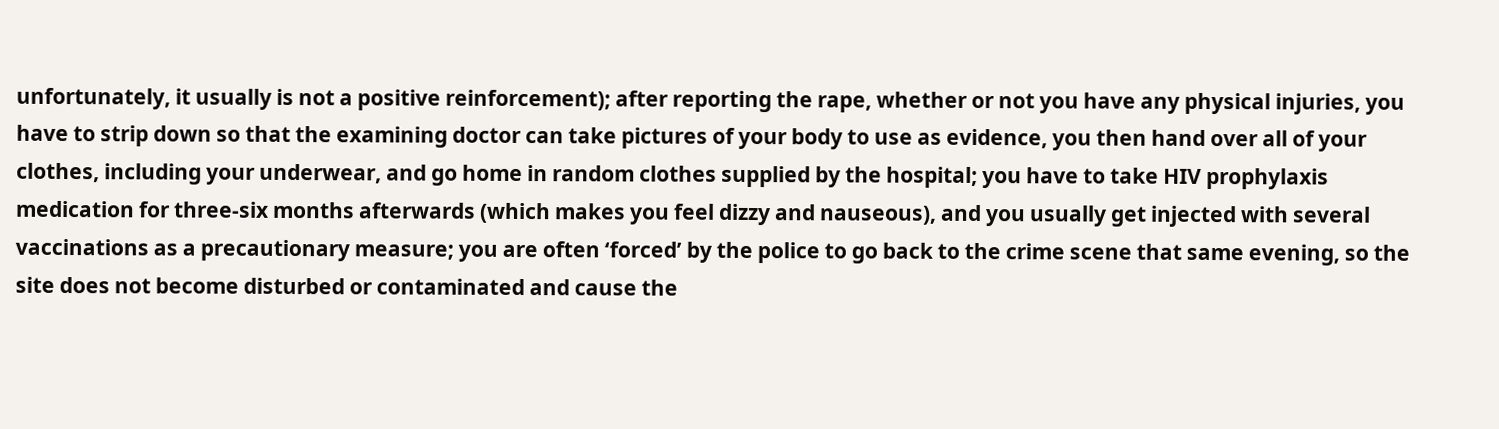unfortunately, it usually is not a positive reinforcement); after reporting the rape, whether or not you have any physical injuries, you have to strip down so that the examining doctor can take pictures of your body to use as evidence, you then hand over all of your clothes, including your underwear, and go home in random clothes supplied by the hospital; you have to take HIV prophylaxis medication for three-six months afterwards (which makes you feel dizzy and nauseous), and you usually get injected with several vaccinations as a precautionary measure; you are often ‘forced’ by the police to go back to the crime scene that same evening, so the site does not become disturbed or contaminated and cause the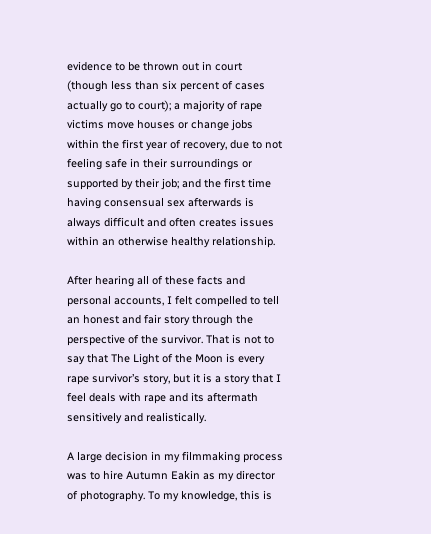evidence to be thrown out in court (though less than six percent of cases actually go to court); a majority of rape victims move houses or change jobs within the first year of recovery, due to not feeling safe in their surroundings or supported by their job; and the first time having consensual sex afterwards is always difficult and often creates issues within an otherwise healthy relationship.

After hearing all of these facts and personal accounts, I felt compelled to tell an honest and fair story through the perspective of the survivor. That is not to say that The Light of the Moon is every rape survivor’s story, but it is a story that I feel deals with rape and its aftermath sensitively and realistically.

A large decision in my filmmaking process was to hire Autumn Eakin as my director of photography. To my knowledge, this is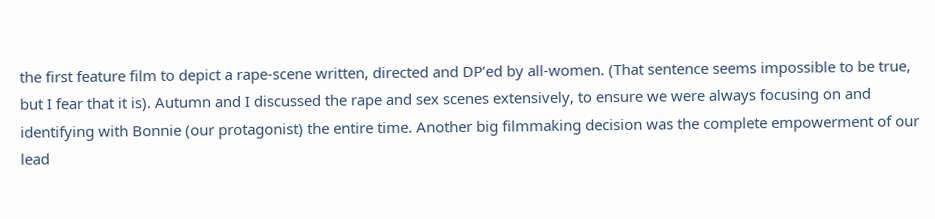the first feature film to depict a rape-scene written, directed and DP’ed by all-women. (That sentence seems impossible to be true, but I fear that it is). Autumn and I discussed the rape and sex scenes extensively, to ensure we were always focusing on and identifying with Bonnie (our protagonist) the entire time. Another big filmmaking decision was the complete empowerment of our lead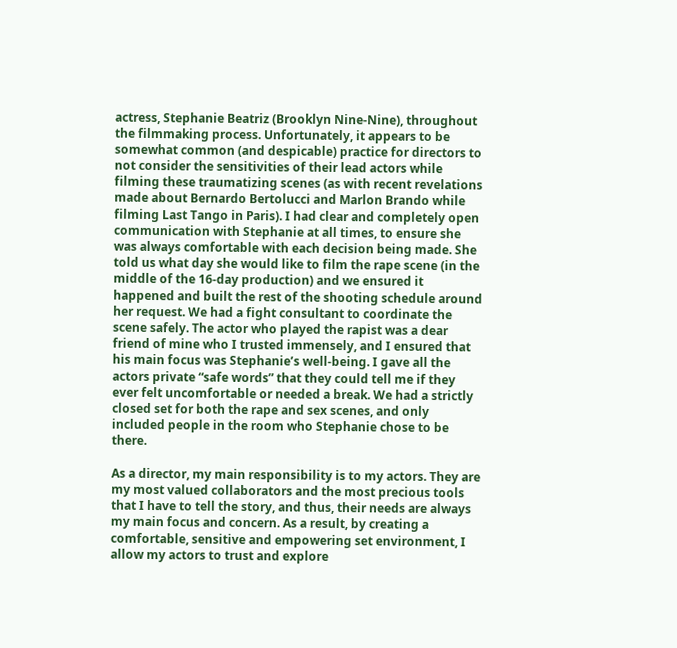actress, Stephanie Beatriz (Brooklyn Nine-Nine), throughout the filmmaking process. Unfortunately, it appears to be somewhat common (and despicable) practice for directors to not consider the sensitivities of their lead actors while filming these traumatizing scenes (as with recent revelations made about Bernardo Bertolucci and Marlon Brando while filming Last Tango in Paris). I had clear and completely open communication with Stephanie at all times, to ensure she was always comfortable with each decision being made. She told us what day she would like to film the rape scene (in the middle of the 16-day production) and we ensured it happened and built the rest of the shooting schedule around her request. We had a fight consultant to coordinate the scene safely. The actor who played the rapist was a dear friend of mine who I trusted immensely, and I ensured that his main focus was Stephanie’s well-being. I gave all the actors private “safe words” that they could tell me if they ever felt uncomfortable or needed a break. We had a strictly closed set for both the rape and sex scenes, and only included people in the room who Stephanie chose to be there.

As a director, my main responsibility is to my actors. They are my most valued collaborators and the most precious tools that I have to tell the story, and thus, their needs are always my main focus and concern. As a result, by creating a comfortable, sensitive and empowering set environment, I allow my actors to trust and explore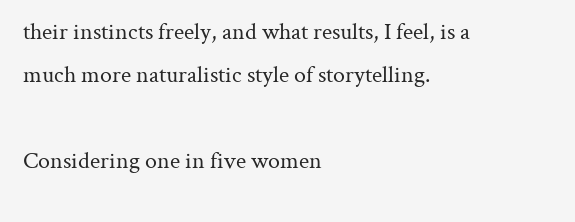their instincts freely, and what results, I feel, is a much more naturalistic style of storytelling.

Considering one in five women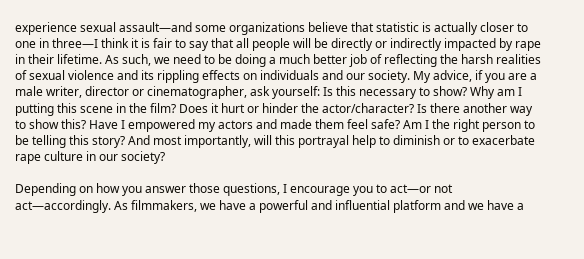experience sexual assault—and some organizations believe that statistic is actually closer to one in three—I think it is fair to say that all people will be directly or indirectly impacted by rape in their lifetime. As such, we need to be doing a much better job of reflecting the harsh realities of sexual violence and its rippling effects on individuals and our society. My advice, if you are a male writer, director or cinematographer, ask yourself: Is this necessary to show? Why am I putting this scene in the film? Does it hurt or hinder the actor/character? Is there another way to show this? Have I empowered my actors and made them feel safe? Am I the right person to be telling this story? And most importantly, will this portrayal help to diminish or to exacerbate rape culture in our society?

Depending on how you answer those questions, I encourage you to act—or not act—accordingly. As filmmakers, we have a powerful and influential platform and we have a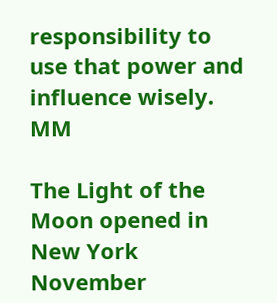responsibility to use that power and influence wisely. MM

The Light of the Moon opened in New York November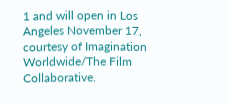1 and will open in Los Angeles November 17, courtesy of Imagination Worldwide/The Film Collaborative.